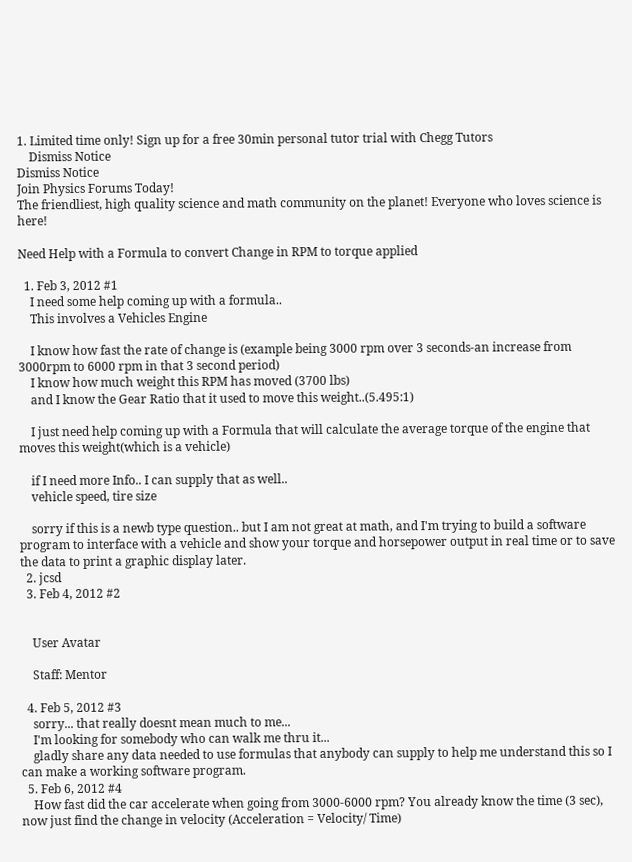1. Limited time only! Sign up for a free 30min personal tutor trial with Chegg Tutors
    Dismiss Notice
Dismiss Notice
Join Physics Forums Today!
The friendliest, high quality science and math community on the planet! Everyone who loves science is here!

Need Help with a Formula to convert Change in RPM to torque applied

  1. Feb 3, 2012 #1
    I need some help coming up with a formula..
    This involves a Vehicles Engine

    I know how fast the rate of change is (example being 3000 rpm over 3 seconds-an increase from 3000rpm to 6000 rpm in that 3 second period)
    I know how much weight this RPM has moved (3700 lbs)
    and I know the Gear Ratio that it used to move this weight..(5.495:1)

    I just need help coming up with a Formula that will calculate the average torque of the engine that moves this weight(which is a vehicle)

    if I need more Info.. I can supply that as well..
    vehicle speed, tire size

    sorry if this is a newb type question.. but I am not great at math, and I'm trying to build a software program to interface with a vehicle and show your torque and horsepower output in real time or to save the data to print a graphic display later.
  2. jcsd
  3. Feb 4, 2012 #2


    User Avatar

    Staff: Mentor

  4. Feb 5, 2012 #3
    sorry... that really doesnt mean much to me...
    I'm looking for somebody who can walk me thru it...
    gladly share any data needed to use formulas that anybody can supply to help me understand this so I can make a working software program.
  5. Feb 6, 2012 #4
    How fast did the car accelerate when going from 3000-6000 rpm? You already know the time (3 sec), now just find the change in velocity (Acceleration = Velocity/ Time)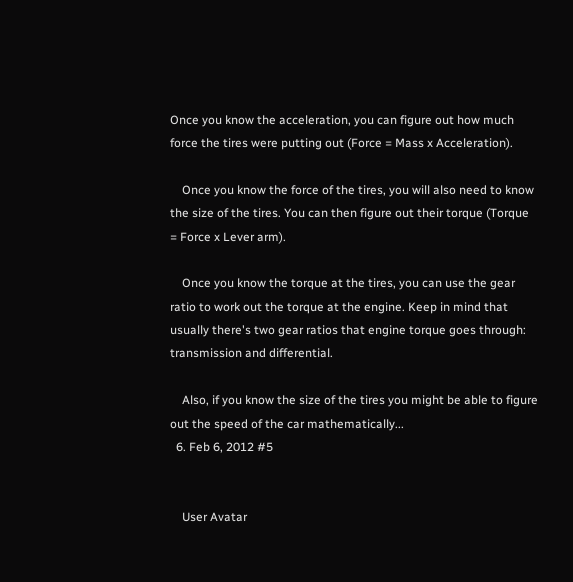Once you know the acceleration, you can figure out how much force the tires were putting out (Force = Mass x Acceleration).

    Once you know the force of the tires, you will also need to know the size of the tires. You can then figure out their torque (Torque = Force x Lever arm).

    Once you know the torque at the tires, you can use the gear ratio to work out the torque at the engine. Keep in mind that usually there's two gear ratios that engine torque goes through: transmission and differential.

    Also, if you know the size of the tires you might be able to figure out the speed of the car mathematically...
  6. Feb 6, 2012 #5


    User Avatar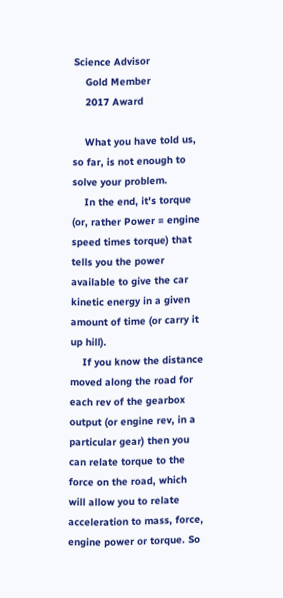Science Advisor
    Gold Member
    2017 Award

    What you have told us, so far, is not enough to solve your problem.
    In the end, it's torque (or, rather Power = engine speed times torque) that tells you the power available to give the car kinetic energy in a given amount of time (or carry it up hill).
    If you know the distance moved along the road for each rev of the gearbox output (or engine rev, in a particular gear) then you can relate torque to the force on the road, which will allow you to relate acceleration to mass, force, engine power or torque. So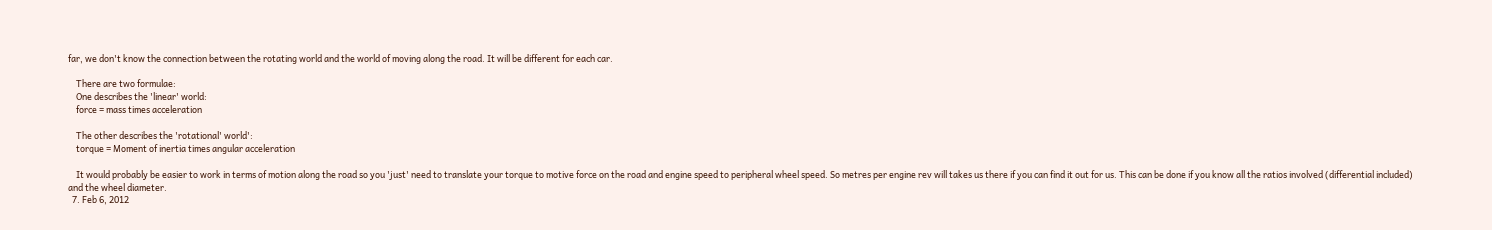far, we don't know the connection between the rotating world and the world of moving along the road. It will be different for each car.

    There are two formulae:
    One describes the 'linear' world:
    force = mass times acceleration

    The other describes the 'rotational' world':
    torque = Moment of inertia times angular acceleration

    It would probably be easier to work in terms of motion along the road so you 'just' need to translate your torque to motive force on the road and engine speed to peripheral wheel speed. So metres per engine rev will takes us there if you can find it out for us. This can be done if you know all the ratios involved (differential included) and the wheel diameter.
  7. Feb 6, 2012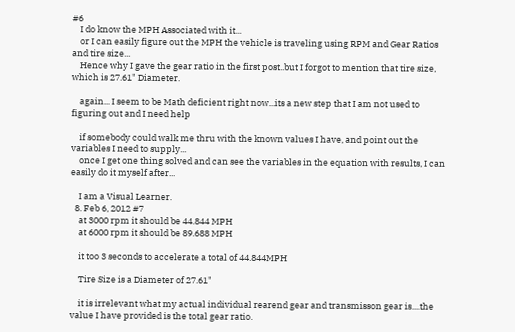#6
    I do know the MPH Associated with it...
    or I can easily figure out the MPH the vehicle is traveling using RPM and Gear Ratios and tire size...
    Hence why I gave the gear ratio in the first post..but I forgot to mention that tire size, which is 27.61" Diameter.

    again... I seem to be Math deficient right now...its a new step that I am not used to figuring out and I need help

    if somebody could walk me thru with the known values I have, and point out the variables I need to supply...
    once I get one thing solved and can see the variables in the equation with results, I can easily do it myself after...

    I am a Visual Learner.
  8. Feb 6, 2012 #7
    at 3000 rpm it should be 44.844 MPH
    at 6000 rpm it should be 89.688 MPH

    it too 3 seconds to accelerate a total of 44.844MPH

    Tire Size is a Diameter of 27.61"

    it is irrelevant what my actual individual rearend gear and transmisson gear is....the value I have provided is the total gear ratio.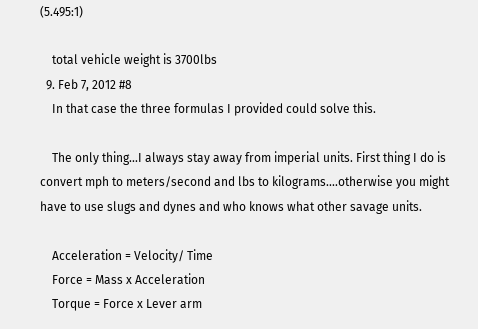(5.495:1)

    total vehicle weight is 3700lbs
  9. Feb 7, 2012 #8
    In that case the three formulas I provided could solve this.

    The only thing...I always stay away from imperial units. First thing I do is convert mph to meters/second and lbs to kilograms....otherwise you might have to use slugs and dynes and who knows what other savage units.

    Acceleration = Velocity/ Time
    Force = Mass x Acceleration
    Torque = Force x Lever arm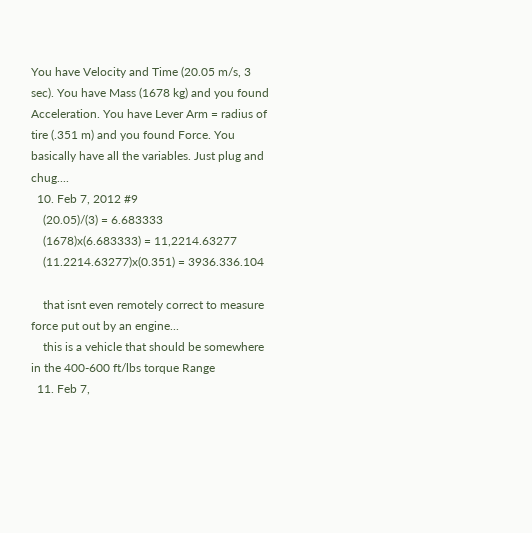You have Velocity and Time (20.05 m/s, 3 sec). You have Mass (1678 kg) and you found Acceleration. You have Lever Arm = radius of tire (.351 m) and you found Force. You basically have all the variables. Just plug and chug....
  10. Feb 7, 2012 #9
    (20.05)/(3) = 6.683333
    (1678)x(6.683333) = 11,2214.63277
    (11.2214.63277)x(0.351) = 3936.336.104

    that isnt even remotely correct to measure force put out by an engine...
    this is a vehicle that should be somewhere in the 400-600 ft/lbs torque Range
  11. Feb 7,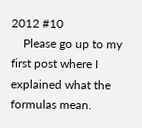2012 #10
    Please go up to my first post where I explained what the formulas mean.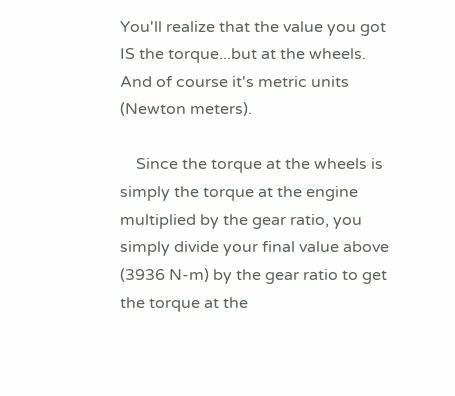You'll realize that the value you got IS the torque...but at the wheels. And of course it's metric units (Newton meters).

    Since the torque at the wheels is simply the torque at the engine multiplied by the gear ratio, you simply divide your final value above (3936 N-m) by the gear ratio to get the torque at the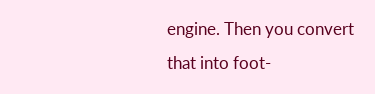engine. Then you convert that into foot-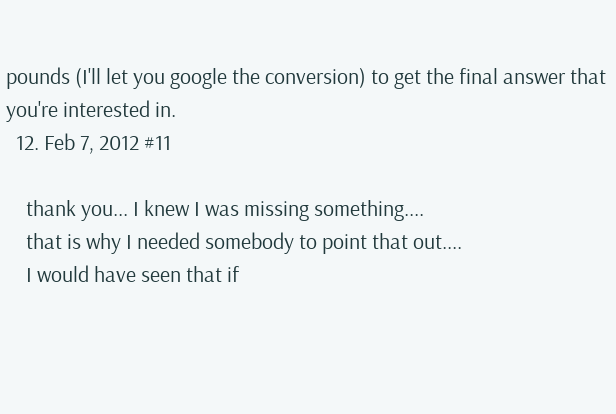pounds (I'll let you google the conversion) to get the final answer that you're interested in.
  12. Feb 7, 2012 #11

    thank you... I knew I was missing something....
    that is why I needed somebody to point that out....
    I would have seen that if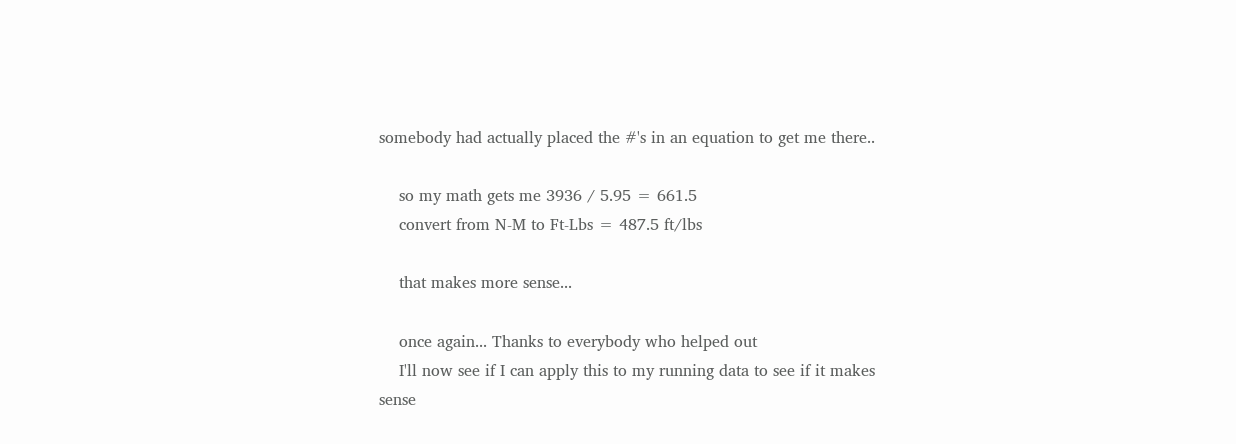somebody had actually placed the #'s in an equation to get me there..

    so my math gets me 3936 / 5.95 = 661.5
    convert from N-M to Ft-Lbs = 487.5 ft/lbs

    that makes more sense...

    once again... Thanks to everybody who helped out
    I'll now see if I can apply this to my running data to see if it makes sense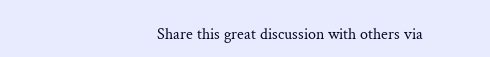Share this great discussion with others via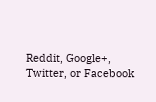Reddit, Google+, Twitter, or Facebook